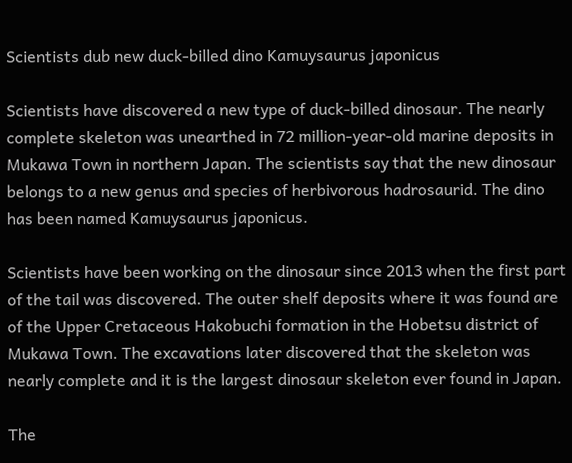Scientists dub new duck-billed dino Kamuysaurus japonicus

Scientists have discovered a new type of duck-billed dinosaur. The nearly complete skeleton was unearthed in 72 million-year-old marine deposits in Mukawa Town in northern Japan. The scientists say that the new dinosaur belongs to a new genus and species of herbivorous hadrosaurid. The dino has been named Kamuysaurus japonicus.

Scientists have been working on the dinosaur since 2013 when the first part of the tail was discovered. The outer shelf deposits where it was found are of the Upper Cretaceous Hakobuchi formation in the Hobetsu district of Mukawa Town. The excavations later discovered that the skeleton was nearly complete and it is the largest dinosaur skeleton ever found in Japan.

The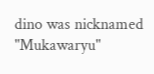dino was nicknamed "Mukawaryu"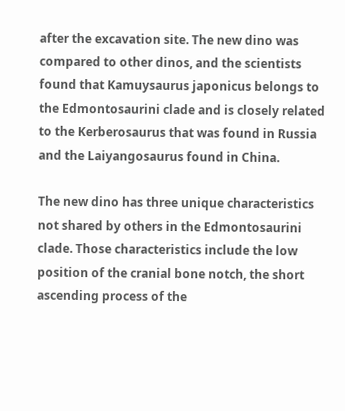after the excavation site. The new dino was compared to other dinos, and the scientists found that Kamuysaurus japonicus belongs to the Edmontosaurini clade and is closely related to the Kerberosaurus that was found in Russia and the Laiyangosaurus found in China.

The new dino has three unique characteristics not shared by others in the Edmontosaurini clade. Those characteristics include the low position of the cranial bone notch, the short ascending process of the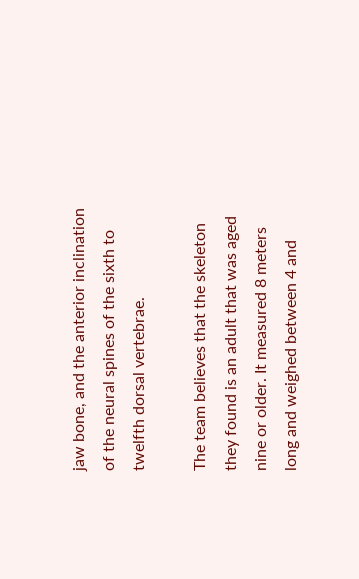jaw bone, and the anterior inclination of the neural spines of the sixth to twelfth dorsal vertebrae.

The team believes that the skeleton they found is an adult that was aged nine or older. It measured 8 meters long and weighed between 4 and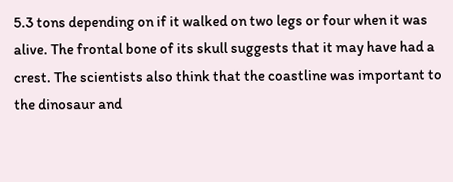5.3 tons depending on if it walked on two legs or four when it was alive. The frontal bone of its skull suggests that it may have had a crest. The scientists also think that the coastline was important to the dinosaur and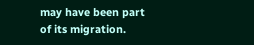may have been part of its migration.